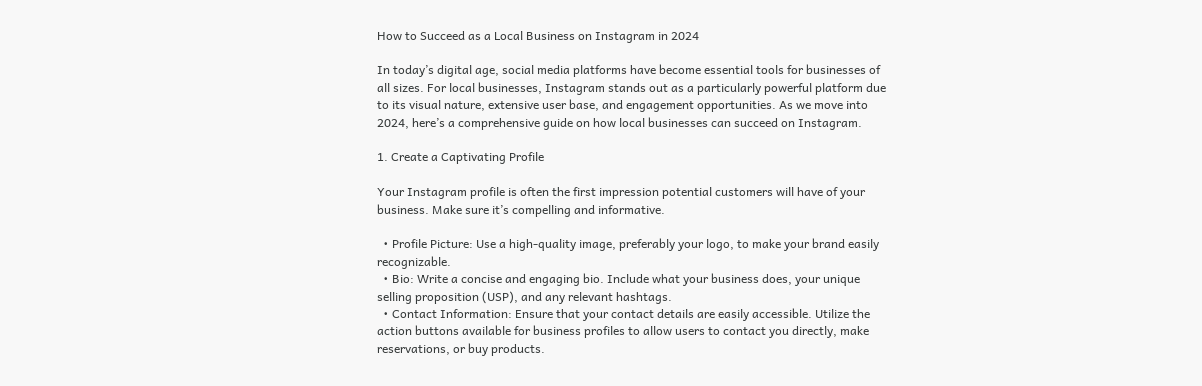How to Succeed as a Local Business on Instagram in 2024

In today’s digital age, social media platforms have become essential tools for businesses of all sizes. For local businesses, Instagram stands out as a particularly powerful platform due to its visual nature, extensive user base, and engagement opportunities. As we move into 2024, here’s a comprehensive guide on how local businesses can succeed on Instagram.

1. Create a Captivating Profile

Your Instagram profile is often the first impression potential customers will have of your business. Make sure it’s compelling and informative.

  • Profile Picture: Use a high-quality image, preferably your logo, to make your brand easily recognizable.
  • Bio: Write a concise and engaging bio. Include what your business does, your unique selling proposition (USP), and any relevant hashtags.
  • Contact Information: Ensure that your contact details are easily accessible. Utilize the action buttons available for business profiles to allow users to contact you directly, make reservations, or buy products.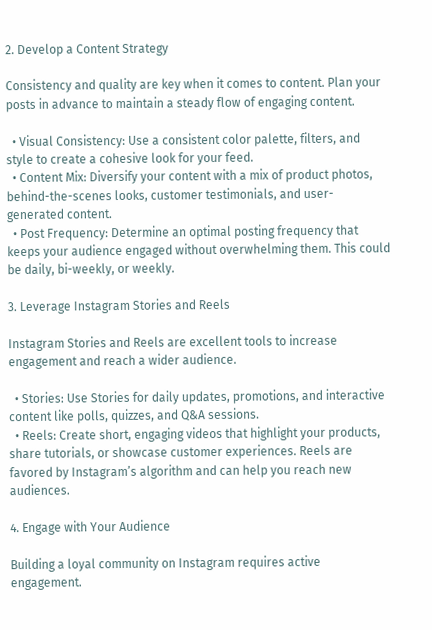2. Develop a Content Strategy

Consistency and quality are key when it comes to content. Plan your posts in advance to maintain a steady flow of engaging content.

  • Visual Consistency: Use a consistent color palette, filters, and style to create a cohesive look for your feed.
  • Content Mix: Diversify your content with a mix of product photos, behind-the-scenes looks, customer testimonials, and user-generated content.
  • Post Frequency: Determine an optimal posting frequency that keeps your audience engaged without overwhelming them. This could be daily, bi-weekly, or weekly.

3. Leverage Instagram Stories and Reels

Instagram Stories and Reels are excellent tools to increase engagement and reach a wider audience.

  • Stories: Use Stories for daily updates, promotions, and interactive content like polls, quizzes, and Q&A sessions.
  • Reels: Create short, engaging videos that highlight your products, share tutorials, or showcase customer experiences. Reels are favored by Instagram’s algorithm and can help you reach new audiences.

4. Engage with Your Audience

Building a loyal community on Instagram requires active engagement.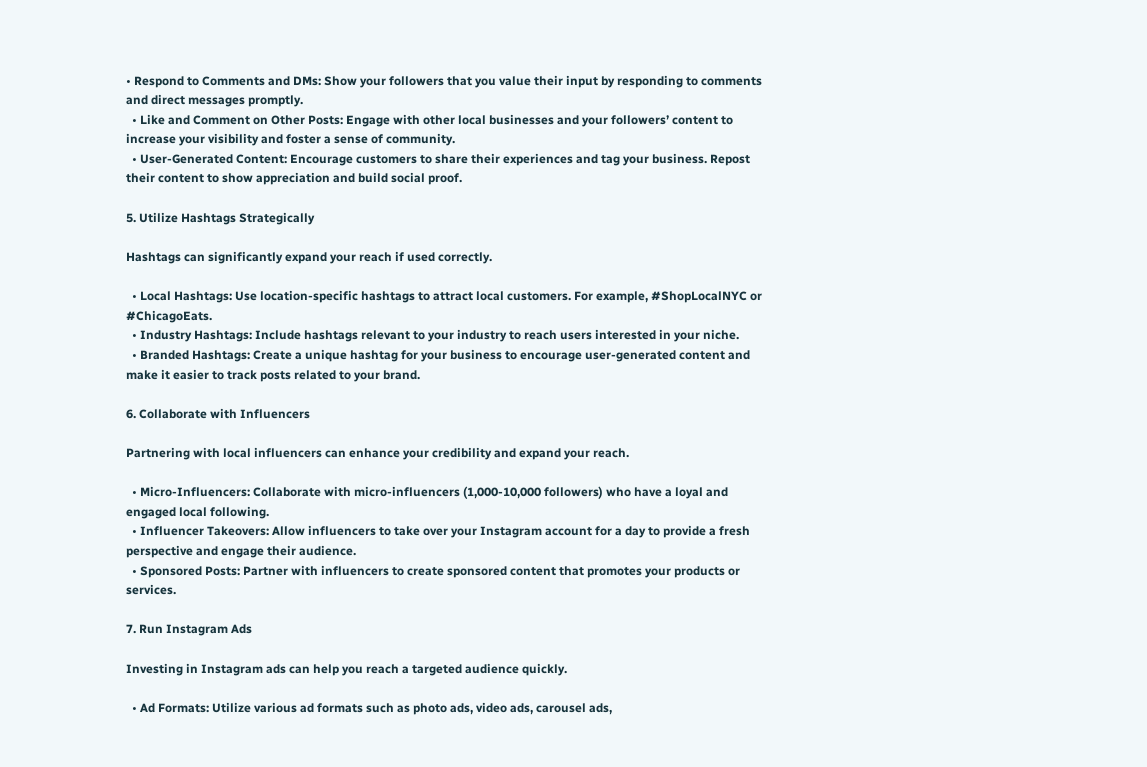• Respond to Comments and DMs: Show your followers that you value their input by responding to comments and direct messages promptly.
  • Like and Comment on Other Posts: Engage with other local businesses and your followers’ content to increase your visibility and foster a sense of community.
  • User-Generated Content: Encourage customers to share their experiences and tag your business. Repost their content to show appreciation and build social proof.

5. Utilize Hashtags Strategically

Hashtags can significantly expand your reach if used correctly.

  • Local Hashtags: Use location-specific hashtags to attract local customers. For example, #ShopLocalNYC or #ChicagoEats.
  • Industry Hashtags: Include hashtags relevant to your industry to reach users interested in your niche.
  • Branded Hashtags: Create a unique hashtag for your business to encourage user-generated content and make it easier to track posts related to your brand.

6. Collaborate with Influencers

Partnering with local influencers can enhance your credibility and expand your reach.

  • Micro-Influencers: Collaborate with micro-influencers (1,000-10,000 followers) who have a loyal and engaged local following.
  • Influencer Takeovers: Allow influencers to take over your Instagram account for a day to provide a fresh perspective and engage their audience.
  • Sponsored Posts: Partner with influencers to create sponsored content that promotes your products or services.

7. Run Instagram Ads

Investing in Instagram ads can help you reach a targeted audience quickly.

  • Ad Formats: Utilize various ad formats such as photo ads, video ads, carousel ads,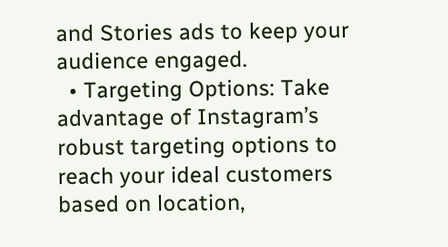and Stories ads to keep your audience engaged.
  • Targeting Options: Take advantage of Instagram’s robust targeting options to reach your ideal customers based on location,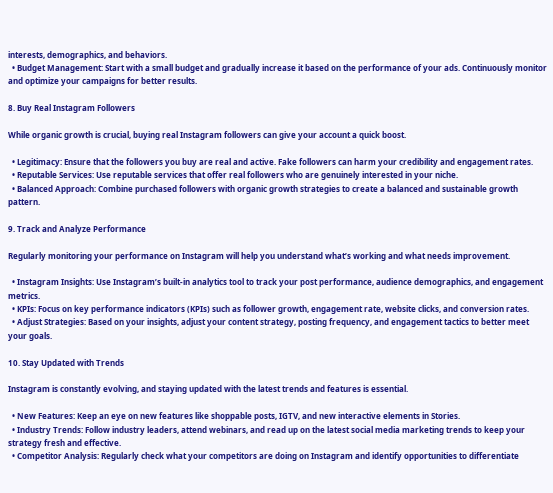interests, demographics, and behaviors.
  • Budget Management: Start with a small budget and gradually increase it based on the performance of your ads. Continuously monitor and optimize your campaigns for better results.

8. Buy Real Instagram Followers

While organic growth is crucial, buying real Instagram followers can give your account a quick boost.

  • Legitimacy: Ensure that the followers you buy are real and active. Fake followers can harm your credibility and engagement rates.
  • Reputable Services: Use reputable services that offer real followers who are genuinely interested in your niche.
  • Balanced Approach: Combine purchased followers with organic growth strategies to create a balanced and sustainable growth pattern.

9. Track and Analyze Performance

Regularly monitoring your performance on Instagram will help you understand what’s working and what needs improvement.

  • Instagram Insights: Use Instagram’s built-in analytics tool to track your post performance, audience demographics, and engagement metrics.
  • KPIs: Focus on key performance indicators (KPIs) such as follower growth, engagement rate, website clicks, and conversion rates.
  • Adjust Strategies: Based on your insights, adjust your content strategy, posting frequency, and engagement tactics to better meet your goals.

10. Stay Updated with Trends

Instagram is constantly evolving, and staying updated with the latest trends and features is essential.

  • New Features: Keep an eye on new features like shoppable posts, IGTV, and new interactive elements in Stories.
  • Industry Trends: Follow industry leaders, attend webinars, and read up on the latest social media marketing trends to keep your strategy fresh and effective.
  • Competitor Analysis: Regularly check what your competitors are doing on Instagram and identify opportunities to differentiate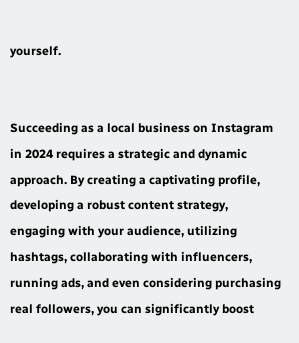yourself.


Succeeding as a local business on Instagram in 2024 requires a strategic and dynamic approach. By creating a captivating profile, developing a robust content strategy, engaging with your audience, utilizing hashtags, collaborating with influencers, running ads, and even considering purchasing real followers, you can significantly boost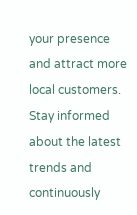your presence and attract more local customers. Stay informed about the latest trends and continuously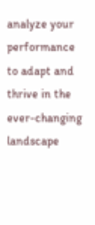analyze your performance to adapt and thrive in the ever-changing landscape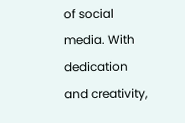of social media. With dedication and creativity,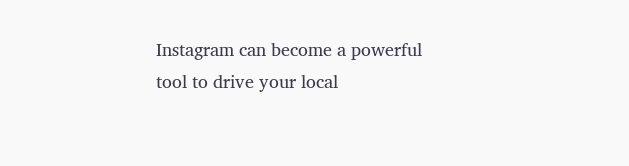Instagram can become a powerful tool to drive your local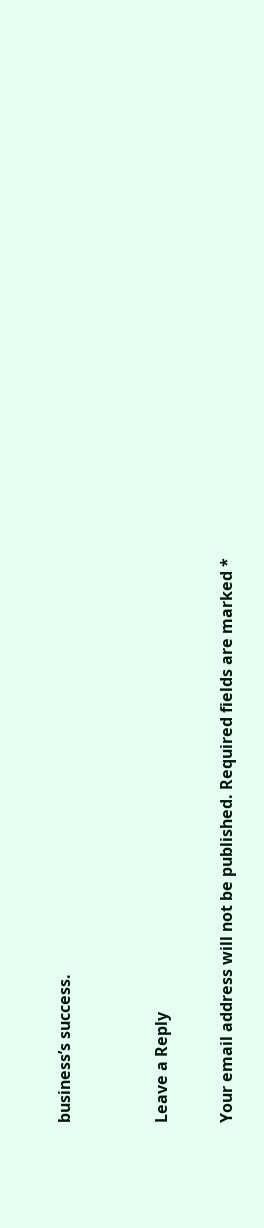business’s success.


Leave a Reply

Your email address will not be published. Required fields are marked *